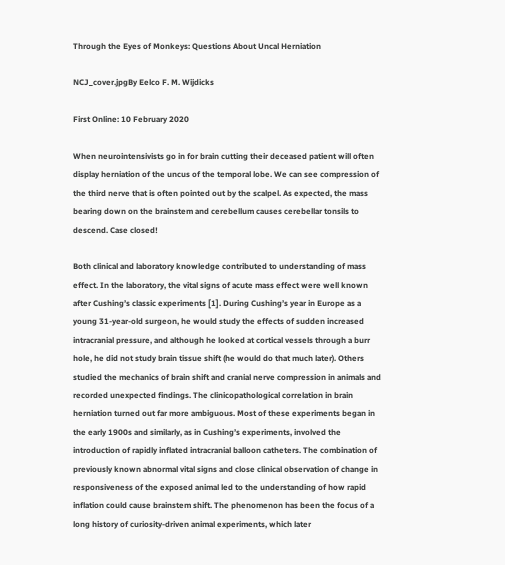Through the Eyes of Monkeys: Questions About Uncal Herniation

NCJ_cover.jpgBy Eelco F. M. Wijdicks

First Online: 10 February 2020

When neurointensivists go in for brain cutting their deceased patient will often display herniation of the uncus of the temporal lobe. We can see compression of the third nerve that is often pointed out by the scalpel. As expected, the mass bearing down on the brainstem and cerebellum causes cerebellar tonsils to descend. Case closed!

Both clinical and laboratory knowledge contributed to understanding of mass effect. In the laboratory, the vital signs of acute mass effect were well known after Cushing’s classic experiments [1]. During Cushing’s year in Europe as a young 31-year-old surgeon, he would study the effects of sudden increased intracranial pressure, and although he looked at cortical vessels through a burr hole, he did not study brain tissue shift (he would do that much later). Others studied the mechanics of brain shift and cranial nerve compression in animals and recorded unexpected findings. The clinicopathological correlation in brain herniation turned out far more ambiguous. Most of these experiments began in the early 1900s and similarly, as in Cushing’s experiments, involved the introduction of rapidly inflated intracranial balloon catheters. The combination of previously known abnormal vital signs and close clinical observation of change in responsiveness of the exposed animal led to the understanding of how rapid inflation could cause brainstem shift. The phenomenon has been the focus of a long history of curiosity-driven animal experiments, which later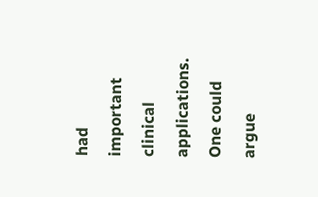had important clinical applications. One could argue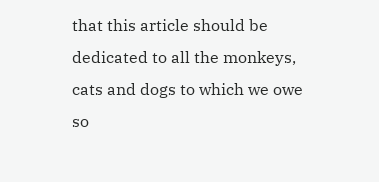that this article should be dedicated to all the monkeys, cats and dogs to which we owe so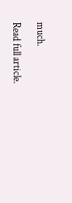much.

Read full article.